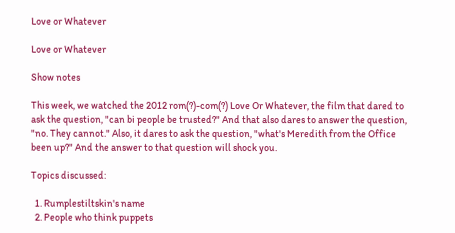Love or Whatever

Love or Whatever

Show notes

This week, we watched the 2012 rom(?)-com(?) Love Or Whatever, the film that dared to ask the question, "can bi people be trusted?" And that also dares to answer the question, "no. They cannot." Also, it dares to ask the question, "what's Meredith from the Office been up?" And the answer to that question will shock you.

Topics discussed:

  1. Rumplestiltskin's name
  2. People who think puppets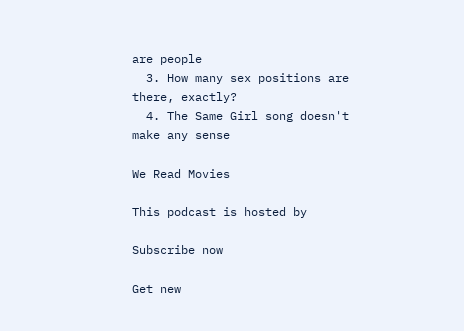are people
  3. How many sex positions are there, exactly?
  4. The Same Girl song doesn't make any sense

We Read Movies

This podcast is hosted by

Subscribe now

Get new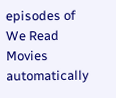episodes of We Read Movies automatically